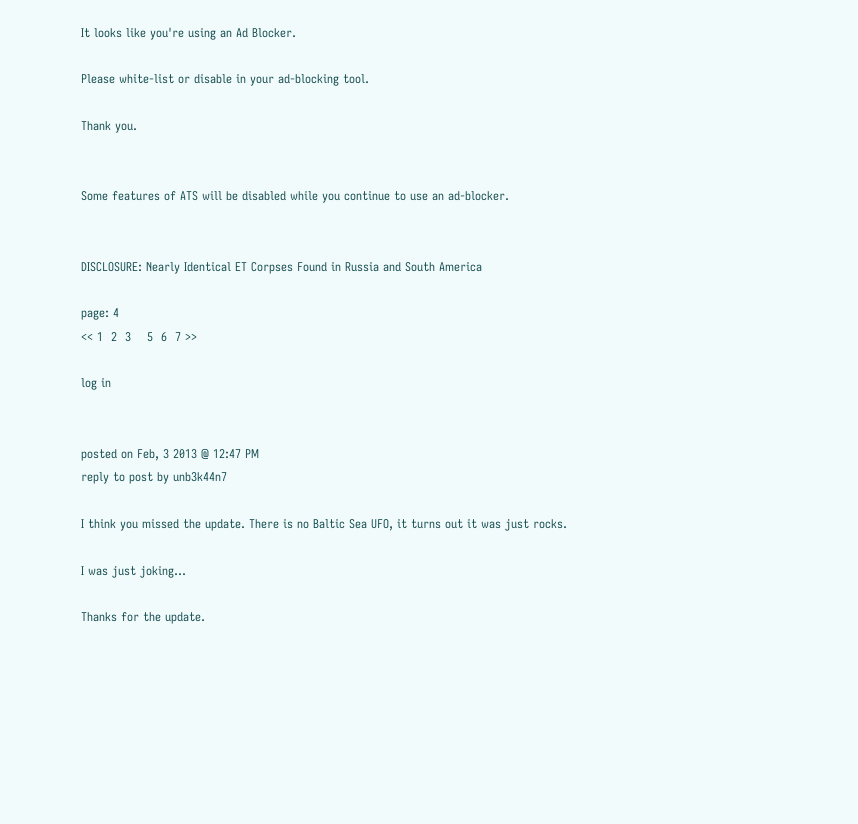It looks like you're using an Ad Blocker.

Please white-list or disable in your ad-blocking tool.

Thank you.


Some features of ATS will be disabled while you continue to use an ad-blocker.


DISCLOSURE: Nearly Identical ET Corpses Found in Russia and South America

page: 4
<< 1  2  3    5  6  7 >>

log in


posted on Feb, 3 2013 @ 12:47 PM
reply to post by unb3k44n7

I think you missed the update. There is no Baltic Sea UFO, it turns out it was just rocks.

I was just joking...

Thanks for the update.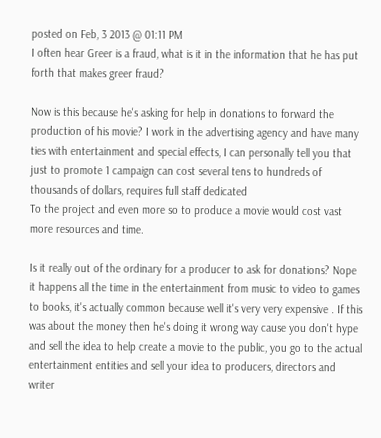posted on Feb, 3 2013 @ 01:11 PM
I often hear Greer is a fraud, what is it in the information that he has put forth that makes greer fraud?

Now is this because he's asking for help in donations to forward the production of his movie? I work in the advertising agency and have many ties with entertainment and special effects, I can personally tell you that just to promote 1 campaign can cost several tens to hundreds of thousands of dollars, requires full staff dedicated
To the project and even more so to produce a movie would cost vast more resources and time.

Is it really out of the ordinary for a producer to ask for donations? Nope it happens all the time in the entertainment from music to video to games to books, it's actually common because well it's very very expensive . If this was about the money then he's doing it wrong way cause you don't hype and sell the idea to help create a movie to the public, you go to the actual entertainment entities and sell your idea to producers, directors and writer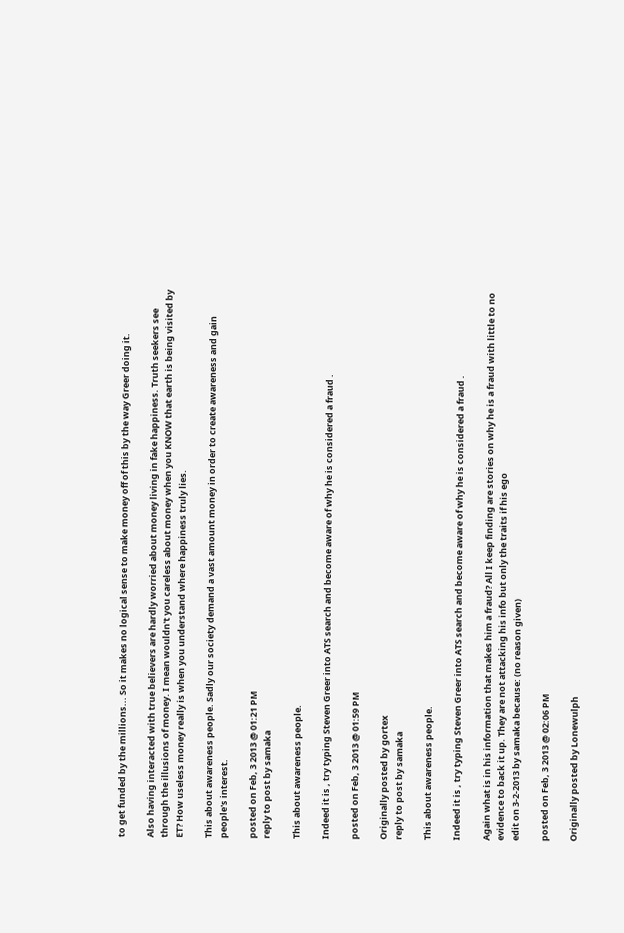to get funded by the millions... So it makes no logical sense to make money off of this by the way Greer doing it.

Also having interacted with true believers are hardly worried about money living in fake happiness. Truth seekers see through the illusions of money. I mean wouldn't you careless about money when you KNOW that earth is being visited by ET? How useless money really is when you understand where happiness truly lies.

This about awareness people. Sadly our society demand a vast amount money in order to create awareness and gain people's interest.

posted on Feb, 3 2013 @ 01:21 PM
reply to post by samaka

This about awareness people.

Indeed it is , try typing Steven Greer into ATS search and become aware of why he is considered a fraud .

posted on Feb, 3 2013 @ 01:59 PM

Originally posted by gortex
reply to post by samaka

This about awareness people.

Indeed it is , try typing Steven Greer into ATS search and become aware of why he is considered a fraud .

Again what is in his information that makes him a fraud? All I keep finding are stories on why he is a fraud with little to no evidence to back it up. They are not attacking his info but only the traits if his ego
edit on 3-2-2013 by samaka because: (no reason given)

posted on Feb, 3 2013 @ 02:06 PM

Originally posted by Lonewulph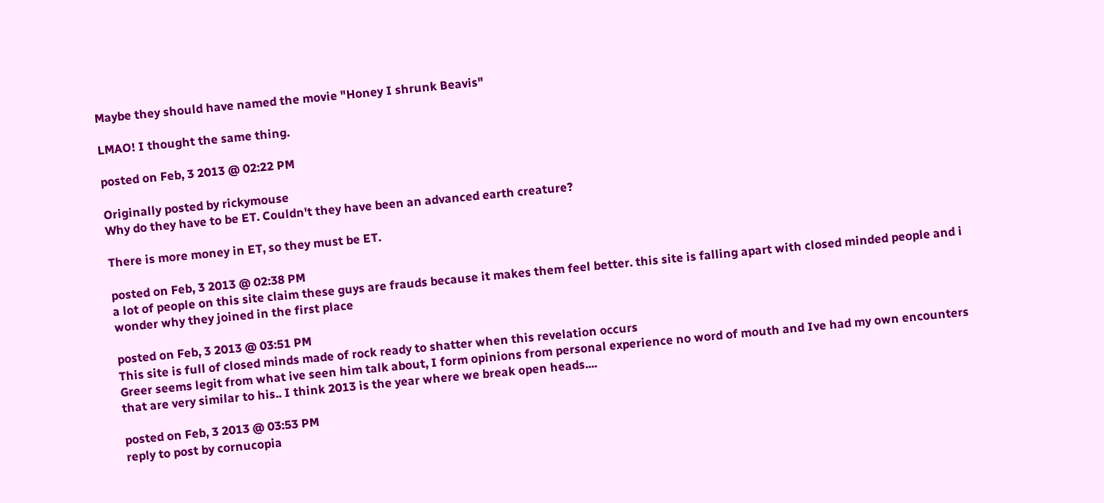Maybe they should have named the movie "Honey I shrunk Beavis"

LMAO! I thought the same thing.

posted on Feb, 3 2013 @ 02:22 PM

Originally posted by rickymouse
Why do they have to be ET. Couldn't they have been an advanced earth creature?

There is more money in ET, so they must be ET.

posted on Feb, 3 2013 @ 02:38 PM
a lot of people on this site claim these guys are frauds because it makes them feel better. this site is falling apart with closed minded people and i wonder why they joined in the first place

posted on Feb, 3 2013 @ 03:51 PM
This site is full of closed minds made of rock ready to shatter when this revelation occurs
Greer seems legit from what ive seen him talk about, I form opinions from personal experience no word of mouth and Ive had my own encounters that are very similar to his.. I think 2013 is the year where we break open heads....

posted on Feb, 3 2013 @ 03:53 PM
reply to post by cornucopia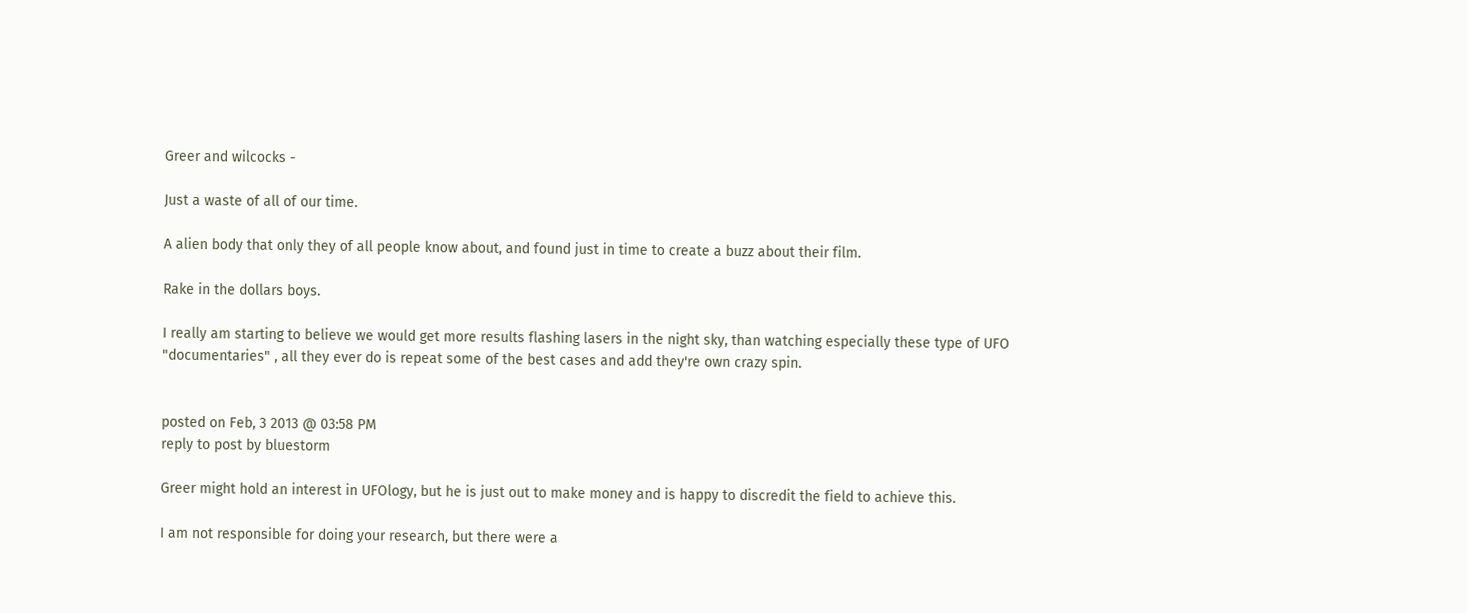Greer and wilcocks -

Just a waste of all of our time.

A alien body that only they of all people know about, and found just in time to create a buzz about their film.

Rake in the dollars boys.

I really am starting to believe we would get more results flashing lasers in the night sky, than watching especially these type of UFO "documentaries" , all they ever do is repeat some of the best cases and add they're own crazy spin.


posted on Feb, 3 2013 @ 03:58 PM
reply to post by bluestorm

Greer might hold an interest in UFOlogy, but he is just out to make money and is happy to discredit the field to achieve this.

I am not responsible for doing your research, but there were a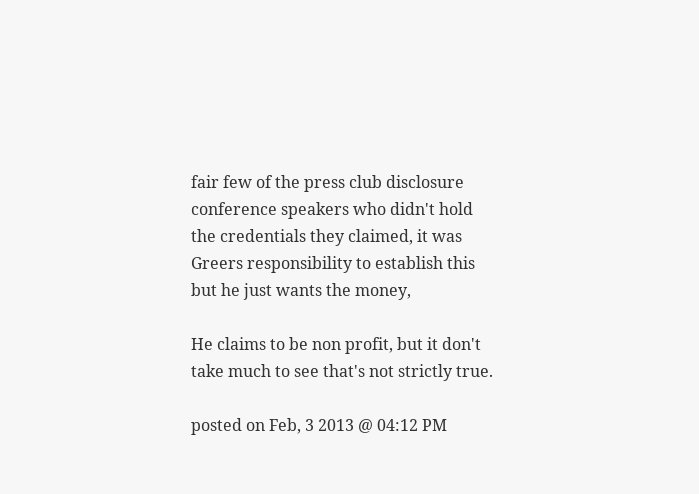fair few of the press club disclosure conference speakers who didn't hold the credentials they claimed, it was Greers responsibility to establish this but he just wants the money,

He claims to be non profit, but it don't take much to see that's not strictly true.

posted on Feb, 3 2013 @ 04:12 PM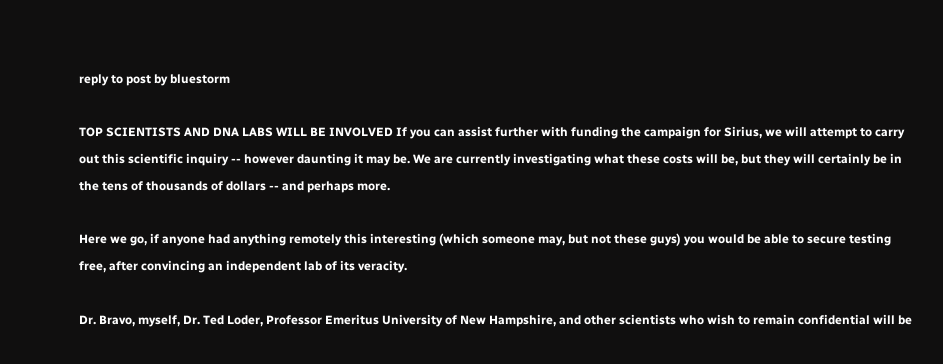reply to post by bluestorm

TOP SCIENTISTS AND DNA LABS WILL BE INVOLVED If you can assist further with funding the campaign for Sirius, we will attempt to carry out this scientific inquiry -- however daunting it may be. We are currently investigating what these costs will be, but they will certainly be in the tens of thousands of dollars -- and perhaps more.

Here we go, if anyone had anything remotely this interesting (which someone may, but not these guys) you would be able to secure testing free, after convincing an independent lab of its veracity.

Dr. Bravo, myself, Dr. Ted Loder, Professor Emeritus University of New Hampshire, and other scientists who wish to remain confidential will be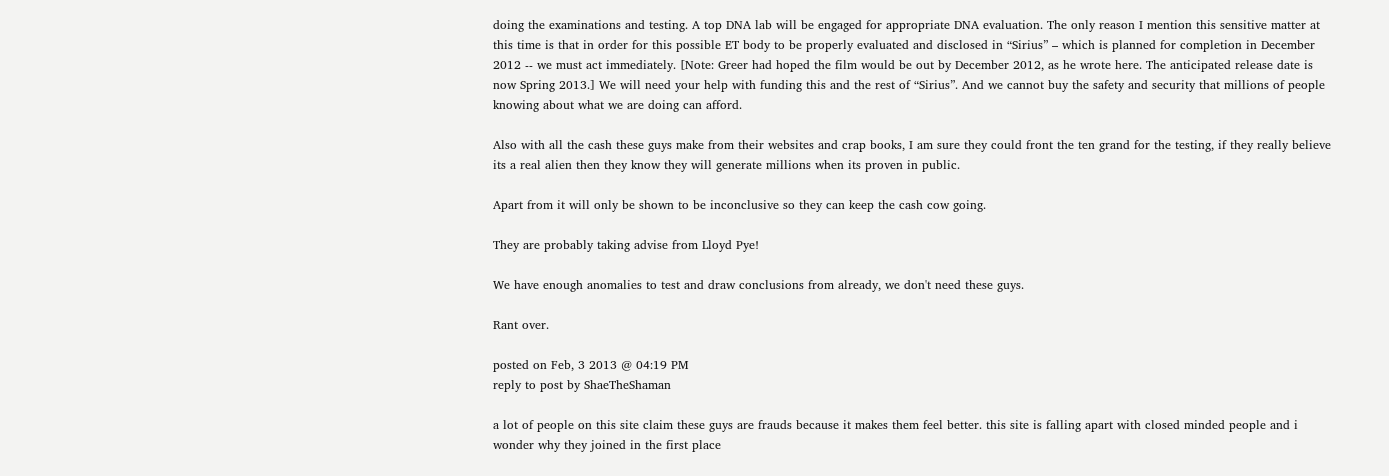doing the examinations and testing. A top DNA lab will be engaged for appropriate DNA evaluation. The only reason I mention this sensitive matter at this time is that in order for this possible ET body to be properly evaluated and disclosed in “Sirius” – which is planned for completion in December 2012 -- we must act immediately. [Note: Greer had hoped the film would be out by December 2012, as he wrote here. The anticipated release date is now Spring 2013.] We will need your help with funding this and the rest of “Sirius”. And we cannot buy the safety and security that millions of people knowing about what we are doing can afford.

Also with all the cash these guys make from their websites and crap books, I am sure they could front the ten grand for the testing, if they really believe its a real alien then they know they will generate millions when its proven in public.

Apart from it will only be shown to be inconclusive so they can keep the cash cow going.

They are probably taking advise from Lloyd Pye!

We have enough anomalies to test and draw conclusions from already, we don't need these guys.

Rant over.

posted on Feb, 3 2013 @ 04:19 PM
reply to post by ShaeTheShaman

a lot of people on this site claim these guys are frauds because it makes them feel better. this site is falling apart with closed minded people and i wonder why they joined in the first place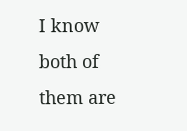I know both of them are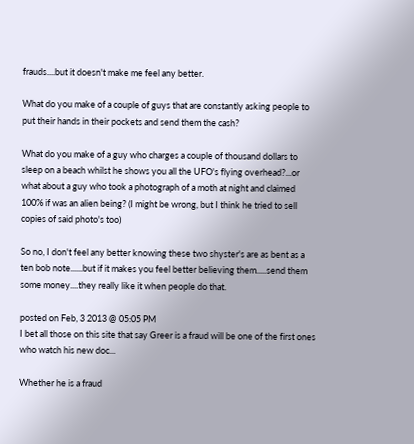frauds....but it doesn't make me feel any better.

What do you make of a couple of guys that are constantly asking people to put their hands in their pockets and send them the cash?

What do you make of a guy who charges a couple of thousand dollars to sleep on a beach whilst he shows you all the UFO's flying overhead?...or what about a guy who took a photograph of a moth at night and claimed 100% if was an alien being? (I might be wrong, but I think he tried to sell copies of said photo's too)

So no, I don't feel any better knowing these two shyster's are as bent as a ten bob note......but if it makes you feel better believing them.....send them some money....they really like it when people do that.

posted on Feb, 3 2013 @ 05:05 PM
I bet all those on this site that say Greer is a fraud will be one of the first ones who watch his new doc...

Whether he is a fraud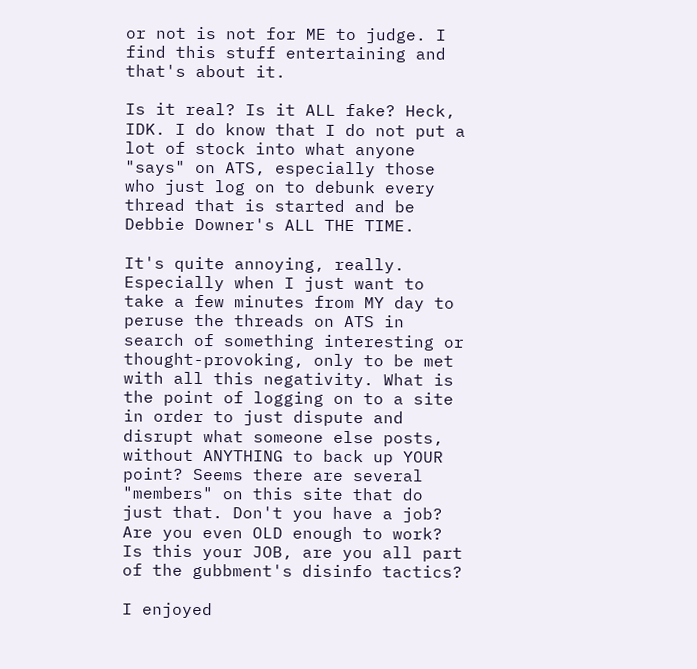or not is not for ME to judge. I find this stuff entertaining and that's about it.

Is it real? Is it ALL fake? Heck, IDK. I do know that I do not put a lot of stock into what anyone "says" on ATS, especially those who just log on to debunk every thread that is started and be Debbie Downer's ALL THE TIME.

It's quite annoying, really. Especially when I just want to take a few minutes from MY day to peruse the threads on ATS in search of something interesting or thought-provoking, only to be met with all this negativity. What is the point of logging on to a site in order to just dispute and disrupt what someone else posts, without ANYTHING to back up YOUR point? Seems there are several "members" on this site that do just that. Don't you have a job? Are you even OLD enough to work? Is this your JOB, are you all part of the gubbment's disinfo tactics?

I enjoyed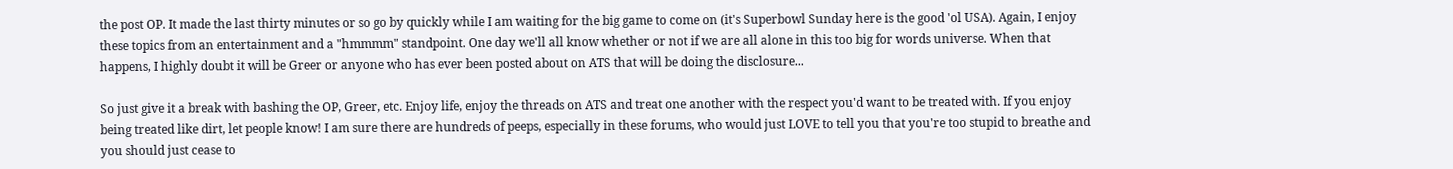the post OP. It made the last thirty minutes or so go by quickly while I am waiting for the big game to come on (it's Superbowl Sunday here is the good 'ol USA). Again, I enjoy these topics from an entertainment and a "hmmmm" standpoint. One day we'll all know whether or not if we are all alone in this too big for words universe. When that happens, I highly doubt it will be Greer or anyone who has ever been posted about on ATS that will be doing the disclosure...

So just give it a break with bashing the OP, Greer, etc. Enjoy life, enjoy the threads on ATS and treat one another with the respect you'd want to be treated with. If you enjoy being treated like dirt, let people know! I am sure there are hundreds of peeps, especially in these forums, who would just LOVE to tell you that you're too stupid to breathe and you should just cease to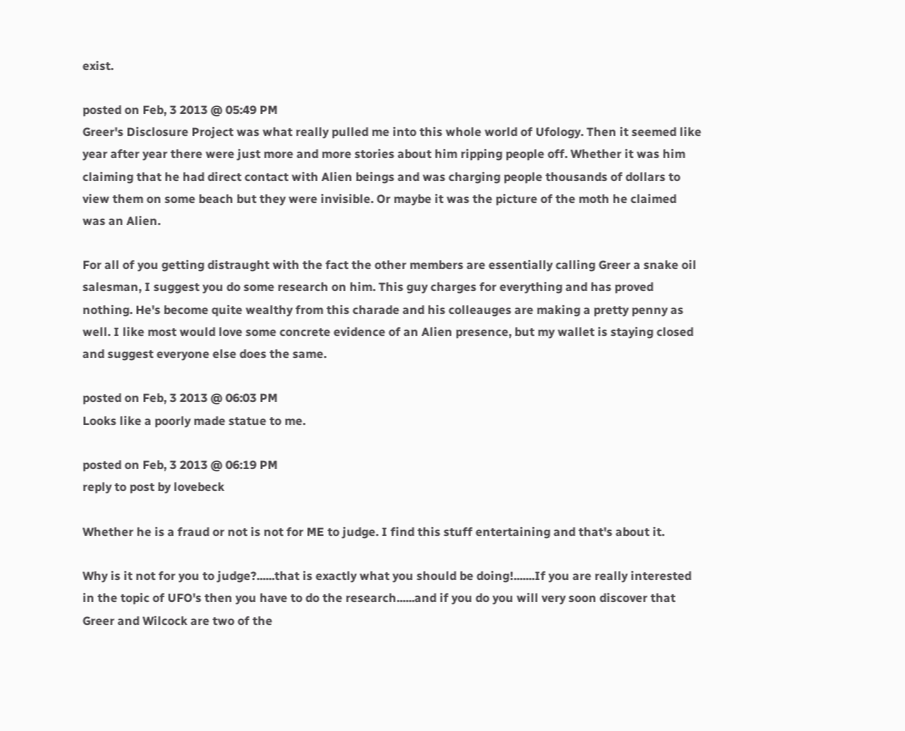exist.

posted on Feb, 3 2013 @ 05:49 PM
Greer's Disclosure Project was what really pulled me into this whole world of Ufology. Then it seemed like year after year there were just more and more stories about him ripping people off. Whether it was him claiming that he had direct contact with Alien beings and was charging people thousands of dollars to view them on some beach but they were invisible. Or maybe it was the picture of the moth he claimed was an Alien.

For all of you getting distraught with the fact the other members are essentially calling Greer a snake oil salesman, I suggest you do some research on him. This guy charges for everything and has proved nothing. He's become quite wealthy from this charade and his colleauges are making a pretty penny as well. I like most would love some concrete evidence of an Alien presence, but my wallet is staying closed and suggest everyone else does the same.

posted on Feb, 3 2013 @ 06:03 PM
Looks like a poorly made statue to me.

posted on Feb, 3 2013 @ 06:19 PM
reply to post by lovebeck

Whether he is a fraud or not is not for ME to judge. I find this stuff entertaining and that's about it.

Why is it not for you to judge?......that is exactly what you should be doing!.......If you are really interested in the topic of UFO's then you have to do the research......and if you do you will very soon discover that Greer and Wilcock are two of the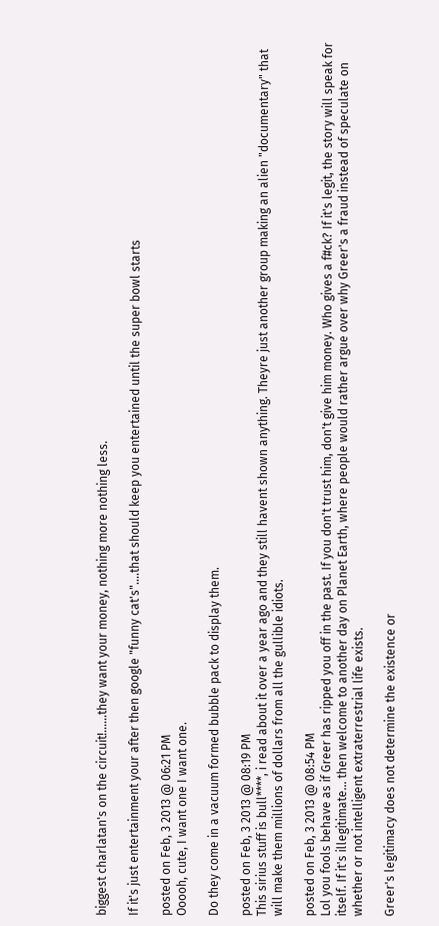biggest charlatan's on the circuit!......they want your money, nothing more nothing less.

If it's just entertainment your after then google "funny cat's"....that should keep you entertained until the super bowl starts

posted on Feb, 3 2013 @ 06:21 PM
Ooooh, cute, I want one I want one.

Do they come in a vacuum formed bubble pack to display them.

posted on Feb, 3 2013 @ 08:19 PM
This sirius stuff is bull****, i read about it over a year ago and they still havent shown anything. Theyre just another group making an alien "documentary" that will make them millions of dollars from all the gullible idiots.

posted on Feb, 3 2013 @ 08:54 PM
Lol you fools behave as if Greer has ripped you off in the past. If you don't trust him, don't give him money. Who gives a f#ck? If it's legit, the story will speak for itself. If it's illegitimate... then welcome to another day on Planet Earth, where people would rather argue over why Greer's a fraud instead of speculate on whether or not intelligent extraterrestrial life exists.

Greer's legitimacy does not determine the existence or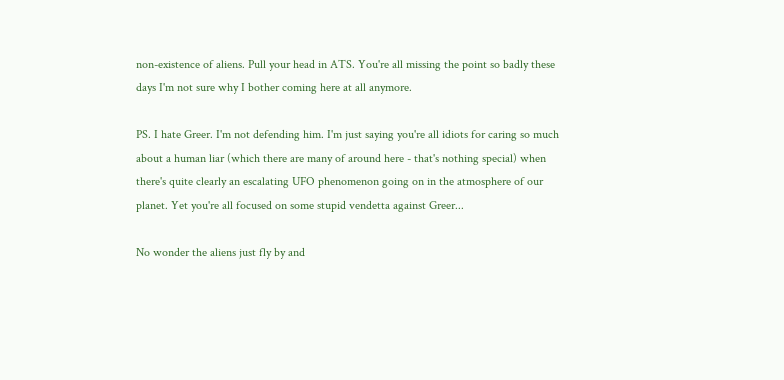non-existence of aliens. Pull your head in ATS. You're all missing the point so badly these days I'm not sure why I bother coming here at all anymore.

PS. I hate Greer. I'm not defending him. I'm just saying you're all idiots for caring so much about a human liar (which there are many of around here - that's nothing special) when there's quite clearly an escalating UFO phenomenon going on in the atmosphere of our planet. Yet you're all focused on some stupid vendetta against Greer...

No wonder the aliens just fly by and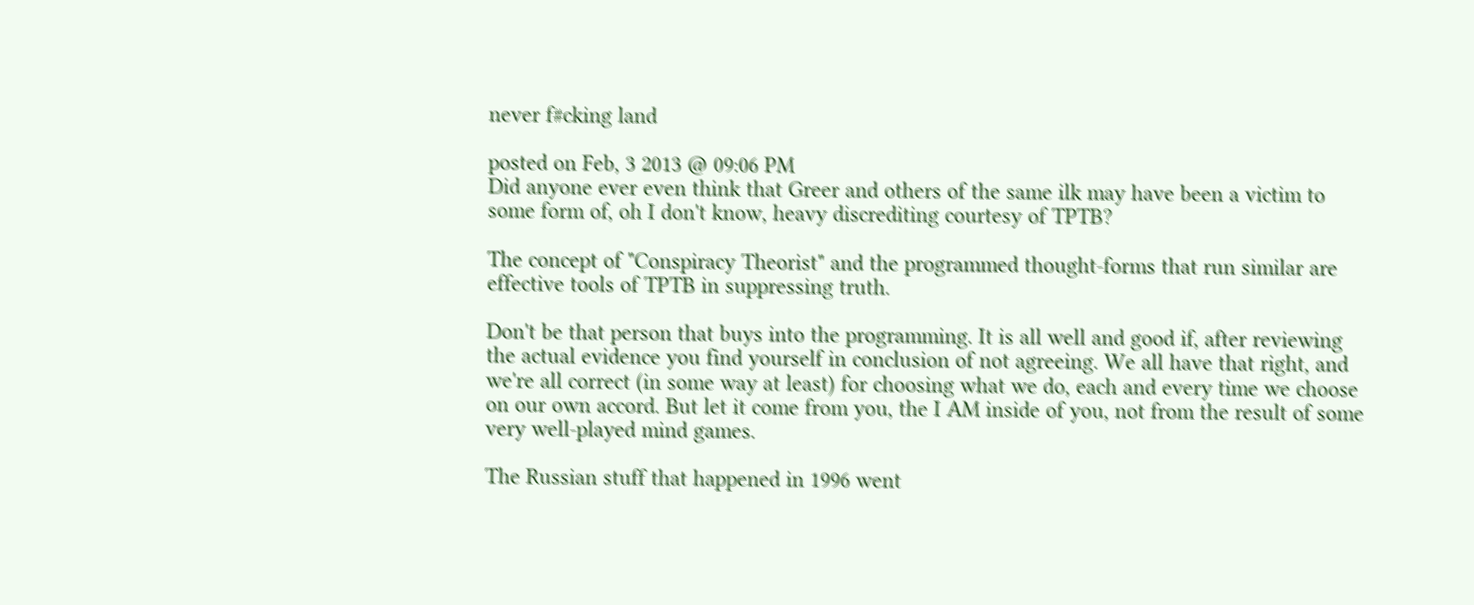never f#cking land

posted on Feb, 3 2013 @ 09:06 PM
Did anyone ever even think that Greer and others of the same ilk may have been a victim to some form of, oh I don't know, heavy discrediting courtesy of TPTB?

The concept of "Conspiracy Theorist" and the programmed thought-forms that run similar are effective tools of TPTB in suppressing truth.

Don't be that person that buys into the programming. It is all well and good if, after reviewing the actual evidence you find yourself in conclusion of not agreeing. We all have that right, and we're all correct (in some way at least) for choosing what we do, each and every time we choose on our own accord. But let it come from you, the I AM inside of you, not from the result of some very well-played mind games.

The Russian stuff that happened in 1996 went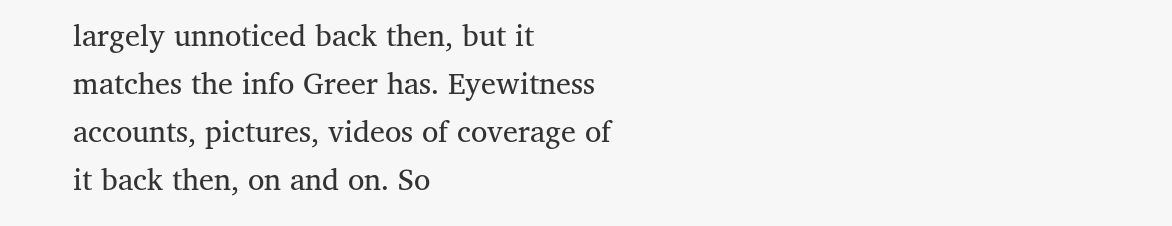largely unnoticed back then, but it matches the info Greer has. Eyewitness accounts, pictures, videos of coverage of it back then, on and on. So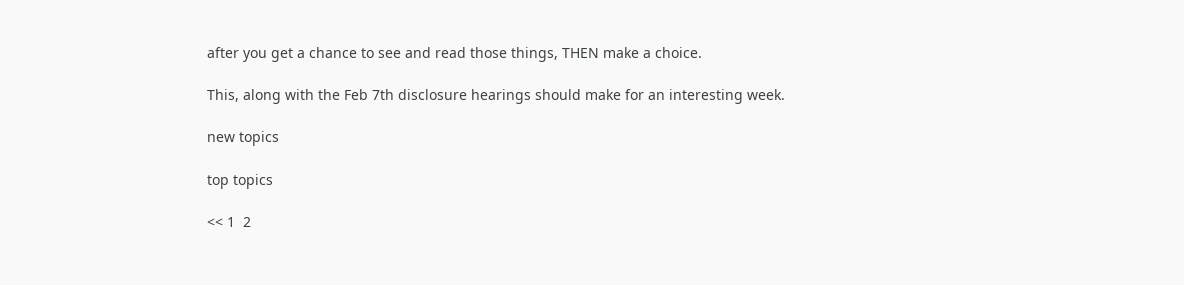after you get a chance to see and read those things, THEN make a choice.

This, along with the Feb 7th disclosure hearings should make for an interesting week.

new topics

top topics

<< 1  2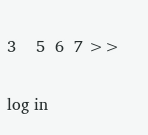3    5  6  7 >>

log in